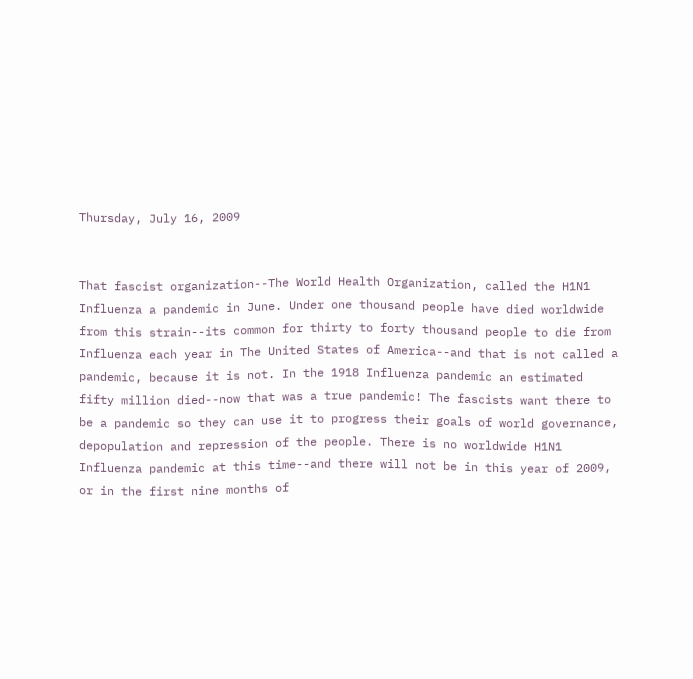Thursday, July 16, 2009


That fascist organization--The World Health Organization, called the H1N1 Influenza a pandemic in June. Under one thousand people have died worldwide from this strain--its common for thirty to forty thousand people to die from Influenza each year in The United States of America--and that is not called a pandemic, because it is not. In the 1918 Influenza pandemic an estimated fifty million died--now that was a true pandemic! The fascists want there to be a pandemic so they can use it to progress their goals of world governance, depopulation and repression of the people. There is no worldwide H1N1 Influenza pandemic at this time--and there will not be in this year of 2009, or in the first nine months of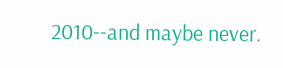2010--and maybe never.